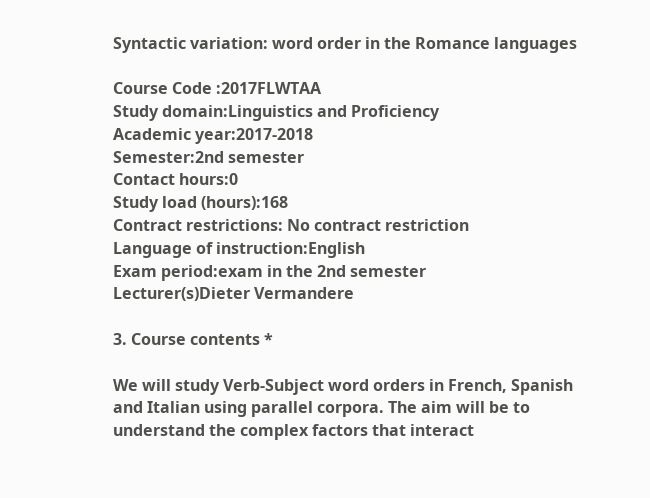Syntactic variation: word order in the Romance languages

Course Code :2017FLWTAA
Study domain:Linguistics and Proficiency
Academic year:2017-2018
Semester:2nd semester
Contact hours:0
Study load (hours):168
Contract restrictions: No contract restriction
Language of instruction:English
Exam period:exam in the 2nd semester
Lecturer(s)Dieter Vermandere

3. Course contents *

We will study Verb-Subject word orders in French, Spanish and Italian using parallel corpora. The aim will be to understand the complex factors that interact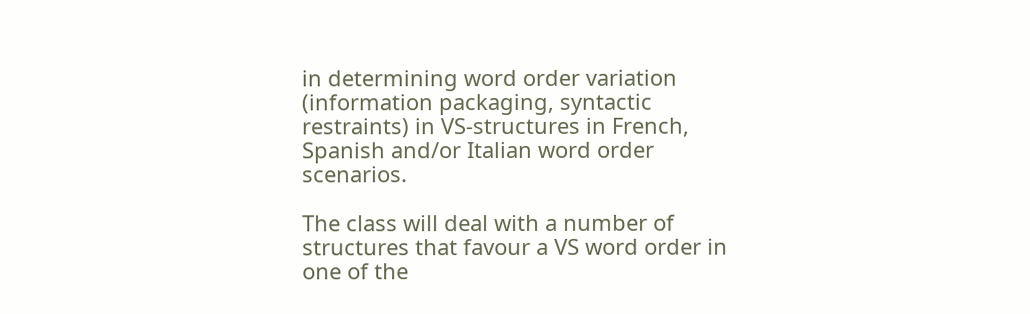in determining word order variation (information packaging, syntactic restraints) in VS-structures in French, Spanish and/or Italian word order scenarios.

The class will deal with a number of structures that favour a VS word order in one of the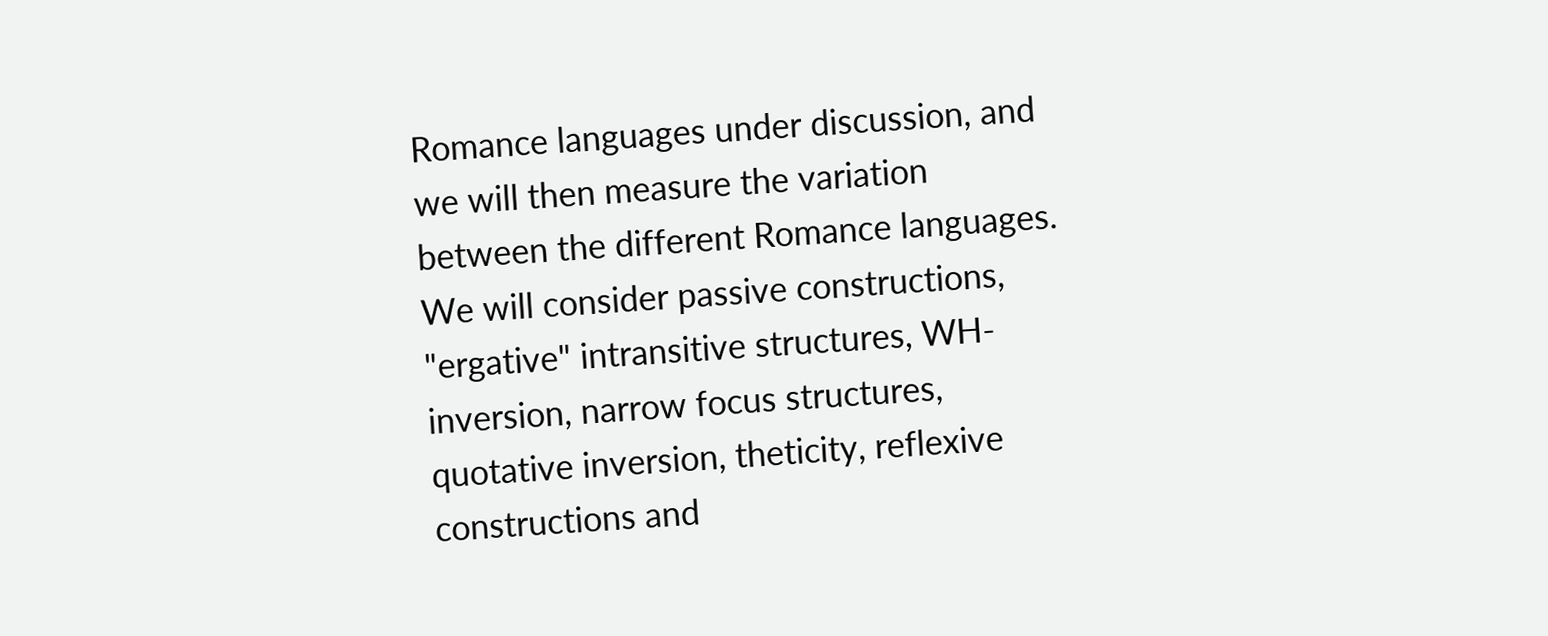Romance languages under discussion, and we will then measure the variation between the different Romance languages. We will consider passive constructions, "ergative" intransitive structures, WH-inversion, narrow focus structures, quotative inversion, theticity, reflexive constructions and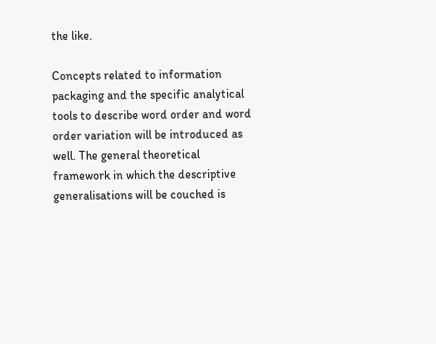the like.

Concepts related to information packaging and the specific analytical tools to describe word order and word order variation will be introduced as well. The general theoretical framework in which the descriptive generalisations will be couched is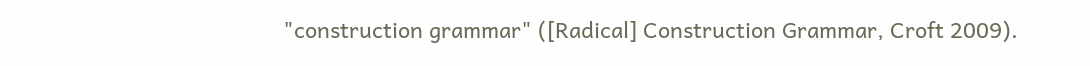"construction grammar" ([Radical] Construction Grammar, Croft 2009).